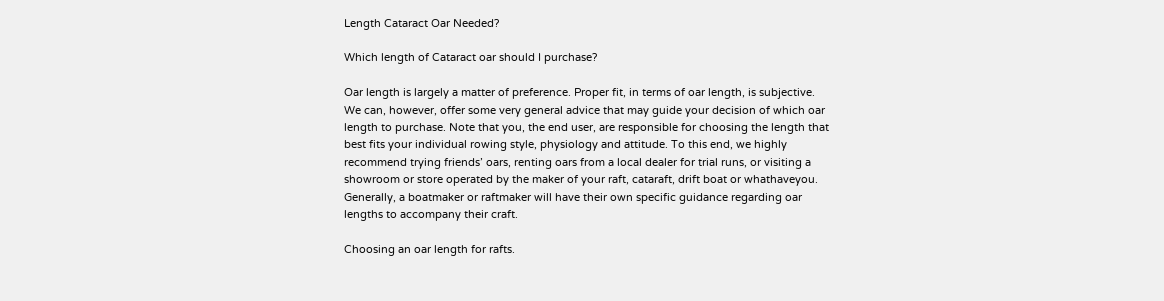Length Cataract Oar Needed?

Which length of Cataract oar should I purchase?

Oar length is largely a matter of preference. Proper fit, in terms of oar length, is subjective. We can, however, offer some very general advice that may guide your decision of which oar length to purchase. Note that you, the end user, are responsible for choosing the length that best fits your individual rowing style, physiology and attitude. To this end, we highly recommend trying friends’ oars, renting oars from a local dealer for trial runs, or visiting a showroom or store operated by the maker of your raft, cataraft, drift boat or whathaveyou. Generally, a boatmaker or raftmaker will have their own specific guidance regarding oar lengths to accompany their craft.

Choosing an oar length for rafts.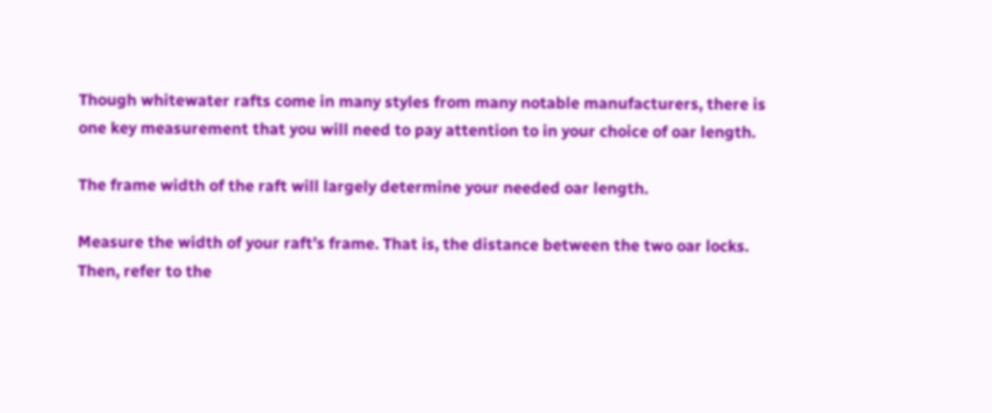Though whitewater rafts come in many styles from many notable manufacturers, there is one key measurement that you will need to pay attention to in your choice of oar length.

The frame width of the raft will largely determine your needed oar length.

Measure the width of your raft’s frame. That is, the distance between the two oar locks. Then, refer to the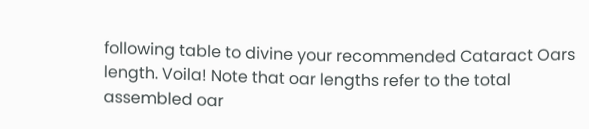following table to divine your recommended Cataract Oars length. Voila! Note that oar lengths refer to the total assembled oar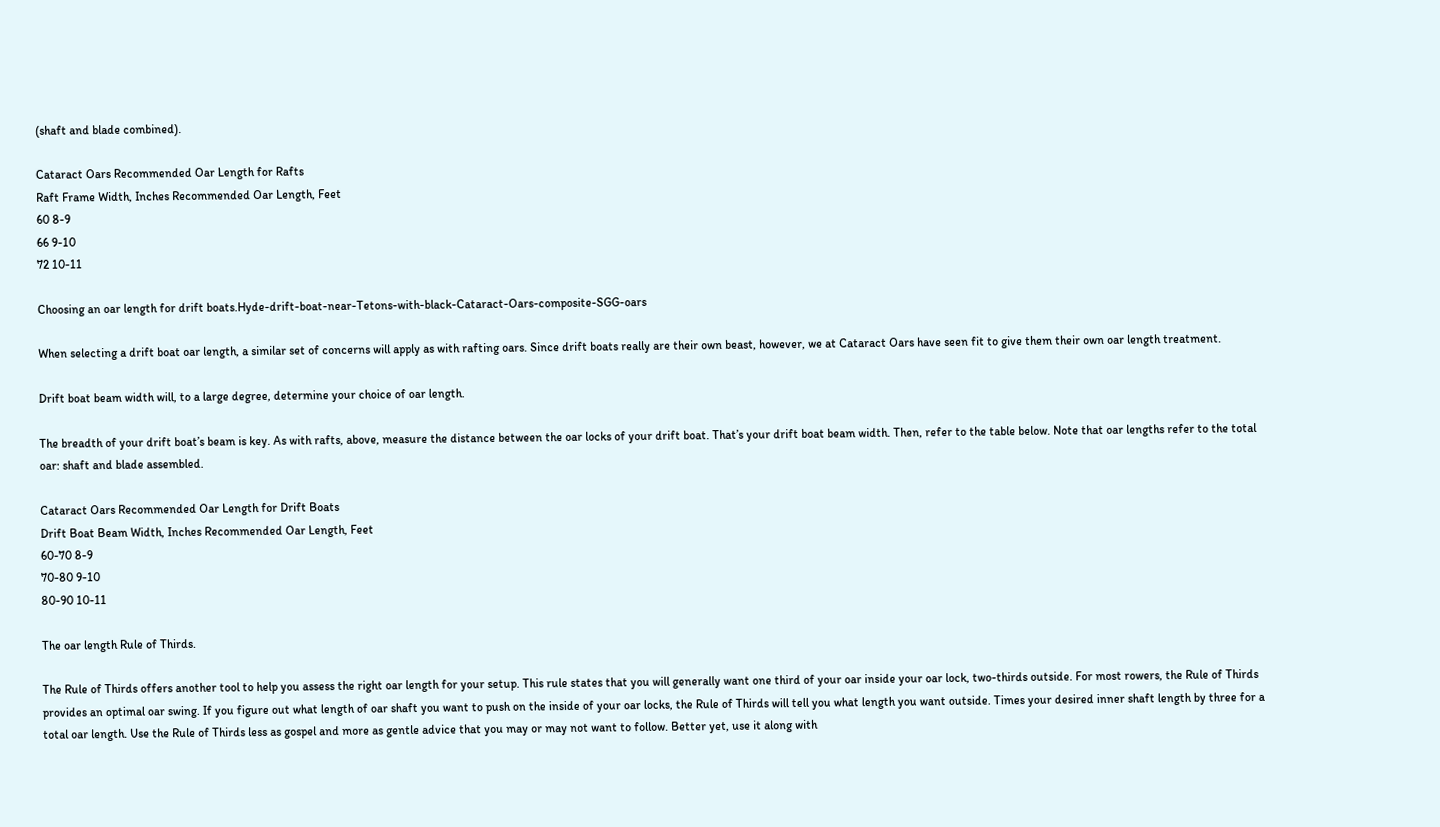(shaft and blade combined).

Cataract Oars Recommended Oar Length for Rafts
Raft Frame Width, Inches Recommended Oar Length, Feet
60 8-9
66 9-10
72 10-11

Choosing an oar length for drift boats.Hyde-drift-boat-near-Tetons-with-black-Cataract-Oars-composite-SGG-oars

When selecting a drift boat oar length, a similar set of concerns will apply as with rafting oars. Since drift boats really are their own beast, however, we at Cataract Oars have seen fit to give them their own oar length treatment.

Drift boat beam width will, to a large degree, determine your choice of oar length.

The breadth of your drift boat’s beam is key. As with rafts, above, measure the distance between the oar locks of your drift boat. That’s your drift boat beam width. Then, refer to the table below. Note that oar lengths refer to the total oar: shaft and blade assembled.

Cataract Oars Recommended Oar Length for Drift Boats
Drift Boat Beam Width, Inches Recommended Oar Length, Feet
60-70 8-9
70-80 9-10
80-90 10-11

The oar length Rule of Thirds.

The Rule of Thirds offers another tool to help you assess the right oar length for your setup. This rule states that you will generally want one third of your oar inside your oar lock, two-thirds outside. For most rowers, the Rule of Thirds provides an optimal oar swing. If you figure out what length of oar shaft you want to push on the inside of your oar locks, the Rule of Thirds will tell you what length you want outside. Times your desired inner shaft length by three for a total oar length. Use the Rule of Thirds less as gospel and more as gentle advice that you may or may not want to follow. Better yet, use it along with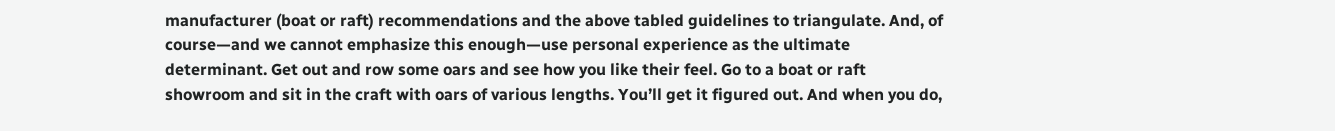manufacturer (boat or raft) recommendations and the above tabled guidelines to triangulate. And, of course—and we cannot emphasize this enough—use personal experience as the ultimate determinant. Get out and row some oars and see how you like their feel. Go to a boat or raft showroom and sit in the craft with oars of various lengths. You’ll get it figured out. And when you do,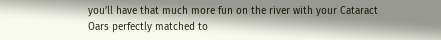you’ll have that much more fun on the river with your Cataract Oars perfectly matched to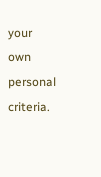your own personal criteria.